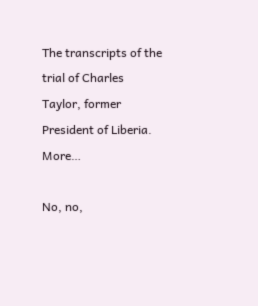The transcripts of the trial of Charles Taylor, former President of Liberia. More…

No, no,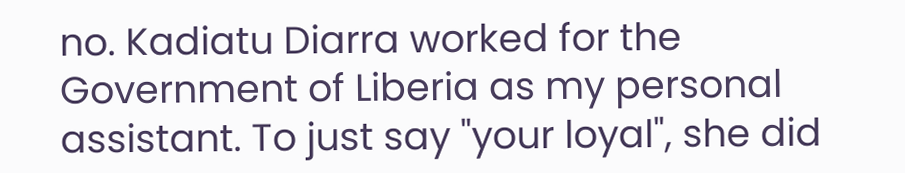no. Kadiatu Diarra worked for the Government of Liberia as my personal assistant. To just say "your loyal", she did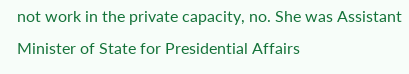not work in the private capacity, no. She was Assistant Minister of State for Presidential Affairs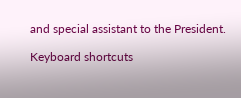and special assistant to the President.

Keyboard shortcuts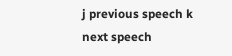j previous speech k next speech